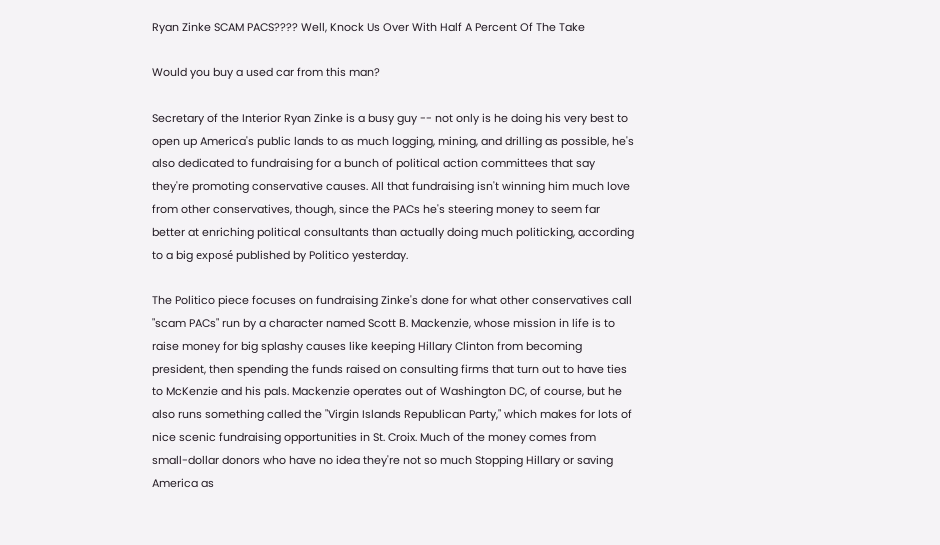Ryan Zinke SCAM PACS???? Well, Knock Us Over With Half A Percent Of The Take

Would you buy a used car from this man?

Secretary of the Interior Ryan Zinke is a busy guy -- not only is he doing his very best to open up America's public lands to as much logging, mining, and drilling as possible, he's also dedicated to fundraising for a bunch of political action committees that say they're promoting conservative causes. All that fundraising isn't winning him much love from other conservatives, though, since the PACs he's steering money to seem far better at enriching political consultants than actually doing much politicking, according to a big exposé published by Politico yesterday.

The Politico piece focuses on fundraising Zinke's done for what other conservatives call "scam PACs" run by a character named Scott B. Mackenzie, whose mission in life is to raise money for big splashy causes like keeping Hillary Clinton from becoming president, then spending the funds raised on consulting firms that turn out to have ties to McKenzie and his pals. Mackenzie operates out of Washington DC, of course, but he also runs something called the "Virgin Islands Republican Party," which makes for lots of nice scenic fundraising opportunities in St. Croix. Much of the money comes from small-dollar donors who have no idea they're not so much Stopping Hillary or saving America as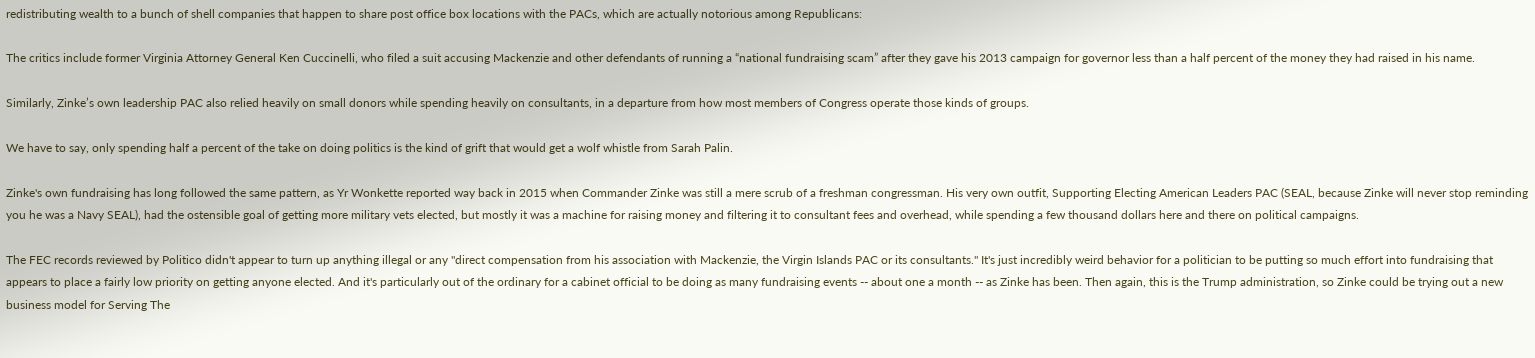redistributing wealth to a bunch of shell companies that happen to share post office box locations with the PACs, which are actually notorious among Republicans:

The critics include former Virginia Attorney General Ken Cuccinelli, who filed a suit accusing Mackenzie and other defendants of running a “national fundraising scam” after they gave his 2013 campaign for governor less than a half percent of the money they had raised in his name.

Similarly, Zinke’s own leadership PAC also relied heavily on small donors while spending heavily on consultants, in a departure from how most members of Congress operate those kinds of groups.

We have to say, only spending half a percent of the take on doing politics is the kind of grift that would get a wolf whistle from Sarah Palin.

Zinke's own fundraising has long followed the same pattern, as Yr Wonkette reported way back in 2015 when Commander Zinke was still a mere scrub of a freshman congressman. His very own outfit, Supporting Electing American Leaders PAC (SEAL, because Zinke will never stop reminding you he was a Navy SEAL), had the ostensible goal of getting more military vets elected, but mostly it was a machine for raising money and filtering it to consultant fees and overhead, while spending a few thousand dollars here and there on political campaigns.

The FEC records reviewed by Politico didn't appear to turn up anything illegal or any "direct compensation from his association with Mackenzie, the Virgin Islands PAC or its consultants." It's just incredibly weird behavior for a politician to be putting so much effort into fundraising that appears to place a fairly low priority on getting anyone elected. And it's particularly out of the ordinary for a cabinet official to be doing as many fundraising events -- about one a month -- as Zinke has been. Then again, this is the Trump administration, so Zinke could be trying out a new business model for Serving The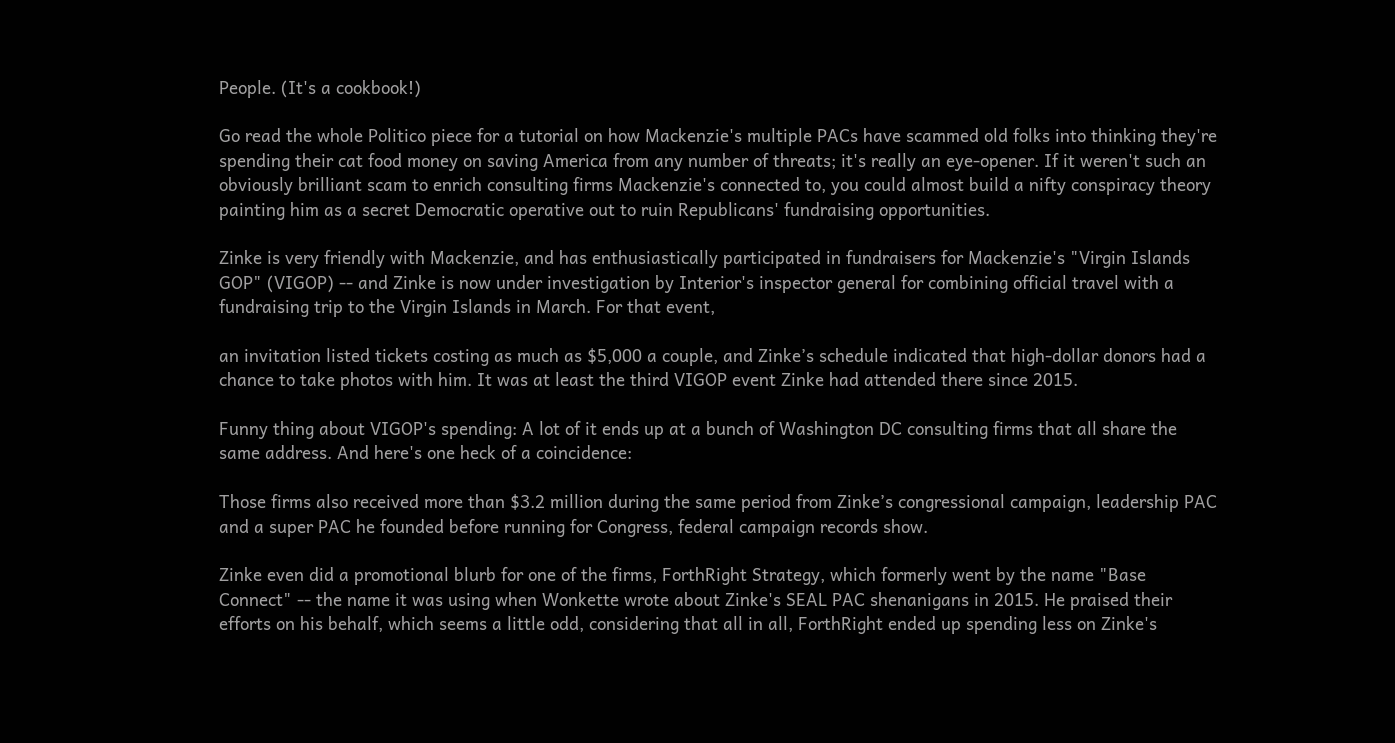People. (It's a cookbook!)

Go read the whole Politico piece for a tutorial on how Mackenzie's multiple PACs have scammed old folks into thinking they're spending their cat food money on saving America from any number of threats; it's really an eye-opener. If it weren't such an obviously brilliant scam to enrich consulting firms Mackenzie's connected to, you could almost build a nifty conspiracy theory painting him as a secret Democratic operative out to ruin Republicans' fundraising opportunities.

Zinke is very friendly with Mackenzie, and has enthusiastically participated in fundraisers for Mackenzie's "Virgin Islands GOP" (VIGOP) -- and Zinke is now under investigation by Interior's inspector general for combining official travel with a fundraising trip to the Virgin Islands in March. For that event,

an invitation listed tickets costing as much as $5,000 a couple, and Zinke’s schedule indicated that high-dollar donors had a chance to take photos with him. It was at least the third VIGOP event Zinke had attended there since 2015.

Funny thing about VIGOP's spending: A lot of it ends up at a bunch of Washington DC consulting firms that all share the same address. And here's one heck of a coincidence:

Those firms also received more than $3.2 million during the same period from Zinke’s congressional campaign, leadership PAC and a super PAC he founded before running for Congress, federal campaign records show.

Zinke even did a promotional blurb for one of the firms, ForthRight Strategy, which formerly went by the name "Base Connect" -- the name it was using when Wonkette wrote about Zinke's SEAL PAC shenanigans in 2015. He praised their efforts on his behalf, which seems a little odd, considering that all in all, ForthRight ended up spending less on Zinke's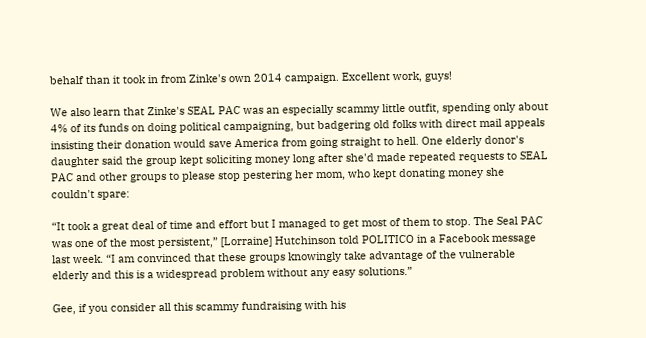behalf than it took in from Zinke's own 2014 campaign. Excellent work, guys!

We also learn that Zinke's SEAL PAC was an especially scammy little outfit, spending only about 4% of its funds on doing political campaigning, but badgering old folks with direct mail appeals insisting their donation would save America from going straight to hell. One elderly donor's daughter said the group kept soliciting money long after she'd made repeated requests to SEAL PAC and other groups to please stop pestering her mom, who kept donating money she couldn't spare:

“It took a great deal of time and effort but I managed to get most of them to stop. The Seal PAC was one of the most persistent,” [Lorraine] Hutchinson told POLITICO in a Facebook message last week. “I am convinced that these groups knowingly take advantage of the vulnerable elderly and this is a widespread problem without any easy solutions.”

Gee, if you consider all this scammy fundraising with his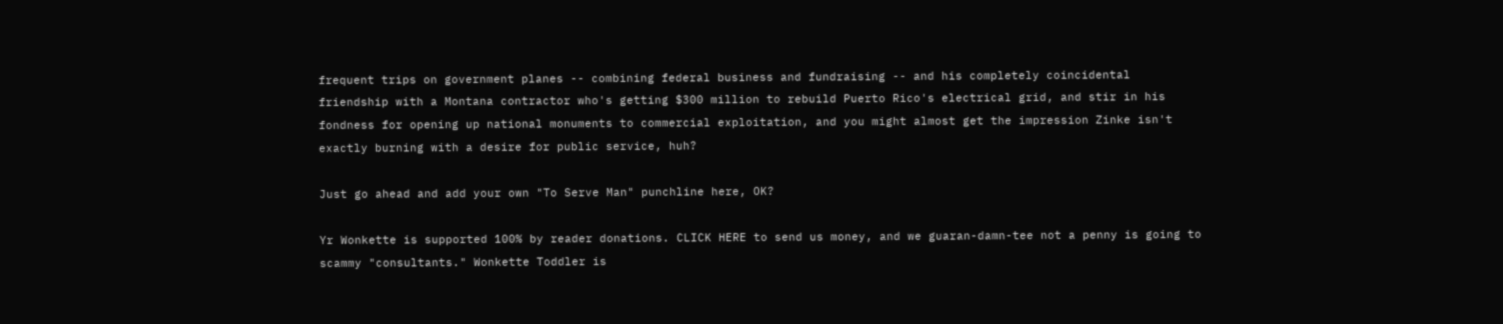frequent trips on government planes -- combining federal business and fundraising -- and his completely coincidental friendship with a Montana contractor who's getting $300 million to rebuild Puerto Rico's electrical grid, and stir in his fondness for opening up national monuments to commercial exploitation, and you might almost get the impression Zinke isn't exactly burning with a desire for public service, huh?

Just go ahead and add your own "To Serve Man" punchline here, OK?

Yr Wonkette is supported 100% by reader donations. CLICK HERE to send us money, and we guaran-damn-tee not a penny is going to scammy "consultants." Wonkette Toddler is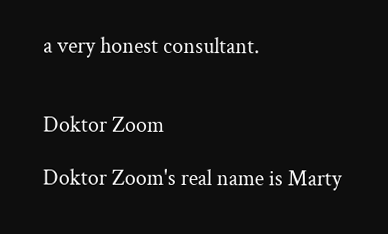a very honest consultant.


Doktor Zoom

Doktor Zoom's real name is Marty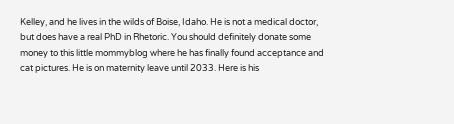Kelley, and he lives in the wilds of Boise, Idaho. He is not a medical doctor, but does have a real PhD in Rhetoric. You should definitely donate some money to this little mommyblog where he has finally found acceptance and cat pictures. He is on maternity leave until 2033. Here is his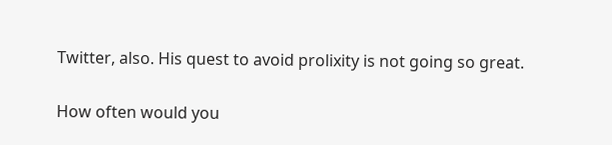Twitter, also. His quest to avoid prolixity is not going so great.


How often would you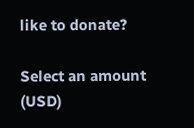like to donate?

Select an amount (USD)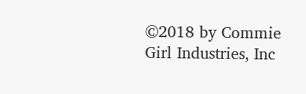©2018 by Commie Girl Industries, Inc